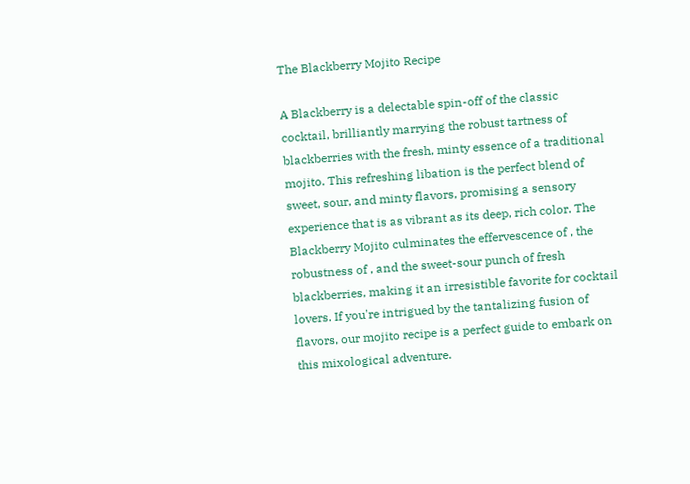The Blackberry Mojito Recipe

A Blackberry is a delectable spin-off of the classic cocktail, brilliantly marrying the robust tartness of blackberries with the fresh, minty essence of a traditional mojito. This refreshing libation is the perfect blend of sweet, sour, and minty flavors, promising a sensory experience that is as vibrant as its deep, rich color. The Blackberry Mojito culminates the effervescence of , the robustness of , and the sweet-sour punch of fresh blackberries, making it an irresistible favorite for cocktail lovers. If you're intrigued by the tantalizing fusion of flavors, our mojito recipe is a perfect guide to embark on this mixological adventure.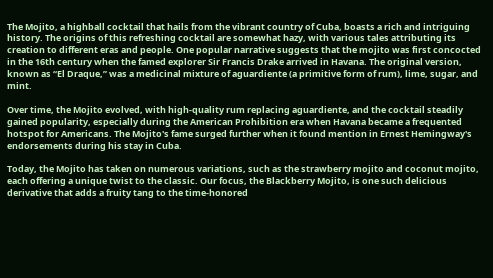The Mojito, a highball cocktail that hails from the vibrant country of Cuba, boasts a rich and intriguing history. The origins of this refreshing cocktail are somewhat hazy, with various tales attributing its creation to different eras and people. One popular narrative suggests that the mojito was first concocted in the 16th century when the famed explorer Sir Francis Drake arrived in Havana. The original version, known as “El Draque,” was a medicinal mixture of aguardiente (a primitive form of rum), lime, sugar, and mint.

Over time, the Mojito evolved, with high-quality rum replacing aguardiente, and the cocktail steadily gained popularity, especially during the American Prohibition era when Havana became a frequented hotspot for Americans. The Mojito's fame surged further when it found mention in Ernest Hemingway's endorsements during his stay in Cuba.

Today, the Mojito has taken on numerous variations, such as the strawberry mojito and coconut mojito, each offering a unique twist to the classic. Our focus, the Blackberry Mojito, is one such delicious derivative that adds a fruity tang to the time-honored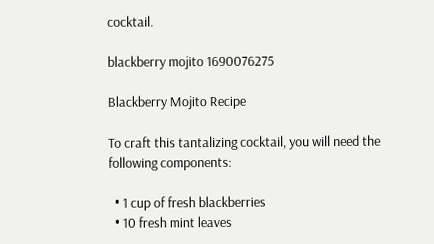cocktail.

blackberry mojito 1690076275

Blackberry Mojito Recipe

To craft this tantalizing cocktail, you will need the following components:

  • 1 cup of fresh blackberries
  • 10 fresh mint leaves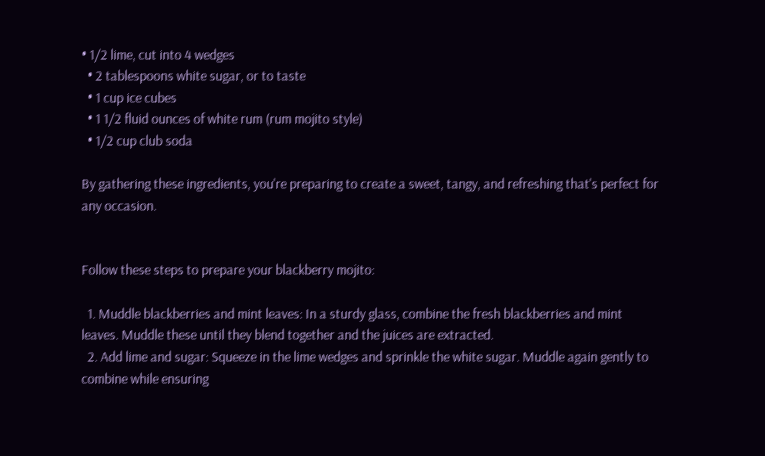• 1/2 lime, cut into 4 wedges
  • 2 tablespoons white sugar, or to taste
  • 1 cup ice cubes
  • 1 1/2 fluid ounces of white rum (rum mojito style)
  • 1/2 cup club soda

By gathering these ingredients, you're preparing to create a sweet, tangy, and refreshing that's perfect for any occasion.


Follow these steps to prepare your blackberry mojito:

  1. Muddle blackberries and mint leaves: In a sturdy glass, combine the fresh blackberries and mint leaves. Muddle these until they blend together and the juices are extracted.
  2. Add lime and sugar: Squeeze in the lime wedges and sprinkle the white sugar. Muddle again gently to combine while ensuring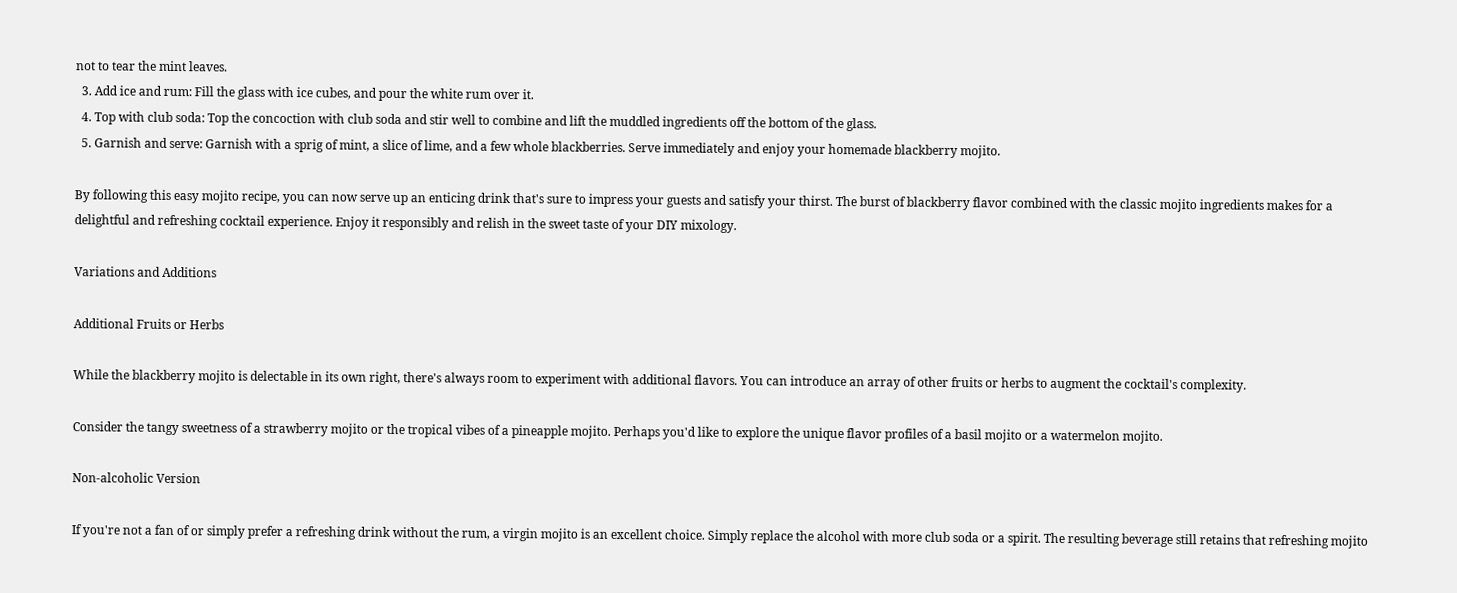not to tear the mint leaves.
  3. Add ice and rum: Fill the glass with ice cubes, and pour the white rum over it.
  4. Top with club soda: Top the concoction with club soda and stir well to combine and lift the muddled ingredients off the bottom of the glass.
  5. Garnish and serve: Garnish with a sprig of mint, a slice of lime, and a few whole blackberries. Serve immediately and enjoy your homemade blackberry mojito.

By following this easy mojito recipe, you can now serve up an enticing drink that's sure to impress your guests and satisfy your thirst. The burst of blackberry flavor combined with the classic mojito ingredients makes for a delightful and refreshing cocktail experience. Enjoy it responsibly and relish in the sweet taste of your DIY mixology.

Variations and Additions

Additional Fruits or Herbs

While the blackberry mojito is delectable in its own right, there's always room to experiment with additional flavors. You can introduce an array of other fruits or herbs to augment the cocktail's complexity.

Consider the tangy sweetness of a strawberry mojito or the tropical vibes of a pineapple mojito. Perhaps you'd like to explore the unique flavor profiles of a basil mojito or a watermelon mojito.

Non-alcoholic Version

If you're not a fan of or simply prefer a refreshing drink without the rum, a virgin mojito is an excellent choice. Simply replace the alcohol with more club soda or a spirit. The resulting beverage still retains that refreshing mojito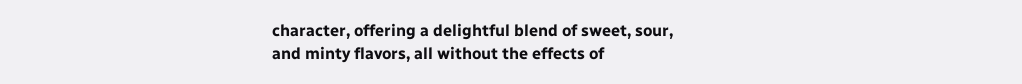character, offering a delightful blend of sweet, sour, and minty flavors, all without the effects of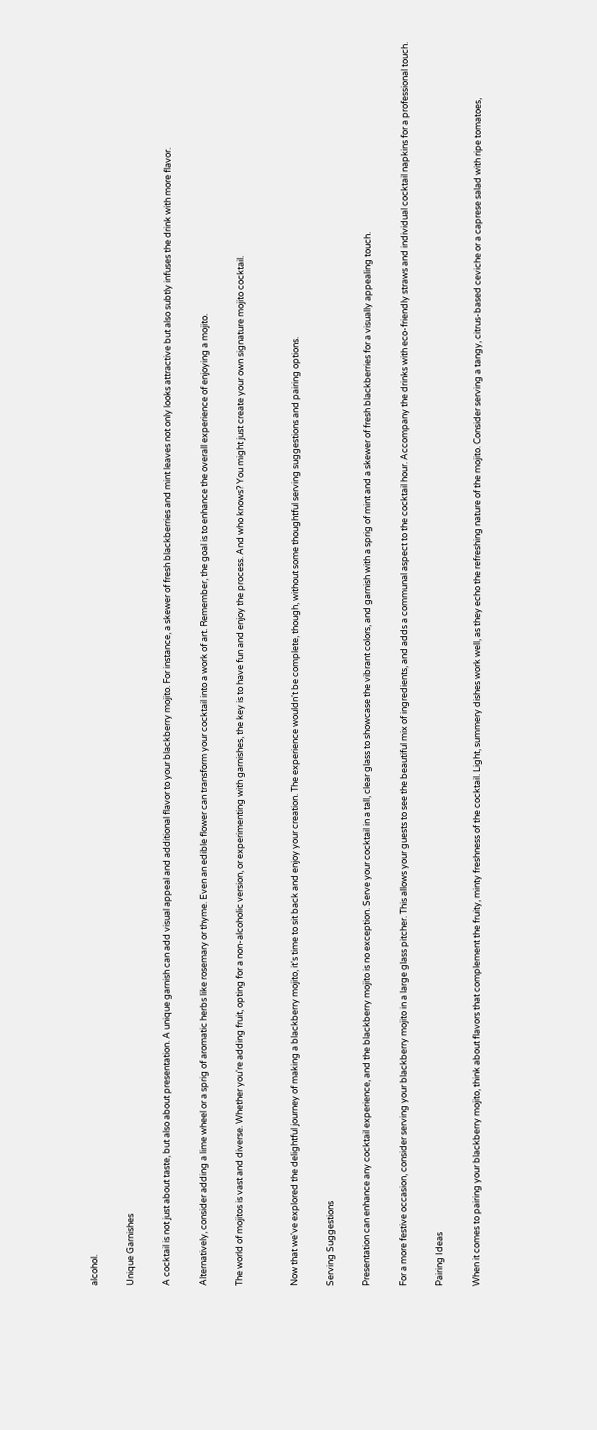alcohol.

Unique Garnishes

A cocktail is not just about taste, but also about presentation. A unique garnish can add visual appeal and additional flavor to your blackberry mojito. For instance, a skewer of fresh blackberries and mint leaves not only looks attractive but also subtly infuses the drink with more flavor.

Alternatively, consider adding a lime wheel or a sprig of aromatic herbs like rosemary or thyme. Even an edible flower can transform your cocktail into a work of art. Remember, the goal is to enhance the overall experience of enjoying a mojito.

The world of mojitos is vast and diverse. Whether you're adding fruit, opting for a non-alcoholic version, or experimenting with garnishes, the key is to have fun and enjoy the process. And who knows? You might just create your own signature mojito cocktail.


Now that we've explored the delightful journey of making a blackberry mojito, it's time to sit back and enjoy your creation. The experience wouldn't be complete, though, without some thoughtful serving suggestions and pairing options.

Serving Suggestions

Presentation can enhance any cocktail experience, and the blackberry mojito is no exception. Serve your cocktail in a tall, clear glass to showcase the vibrant colors, and garnish with a sprig of mint and a skewer of fresh blackberries for a visually appealing touch.

For a more festive occasion, consider serving your blackberry mojito in a large glass pitcher. This allows your guests to see the beautiful mix of ingredients, and adds a communal aspect to the cocktail hour. Accompany the drinks with eco-friendly straws and individual cocktail napkins for a professional touch.

Pairing Ideas

When it comes to pairing your blackberry mojito, think about flavors that complement the fruity, minty freshness of the cocktail. Light, summery dishes work well, as they echo the refreshing nature of the mojito. Consider serving a tangy, citrus-based ceviche or a caprese salad with ripe tomatoes,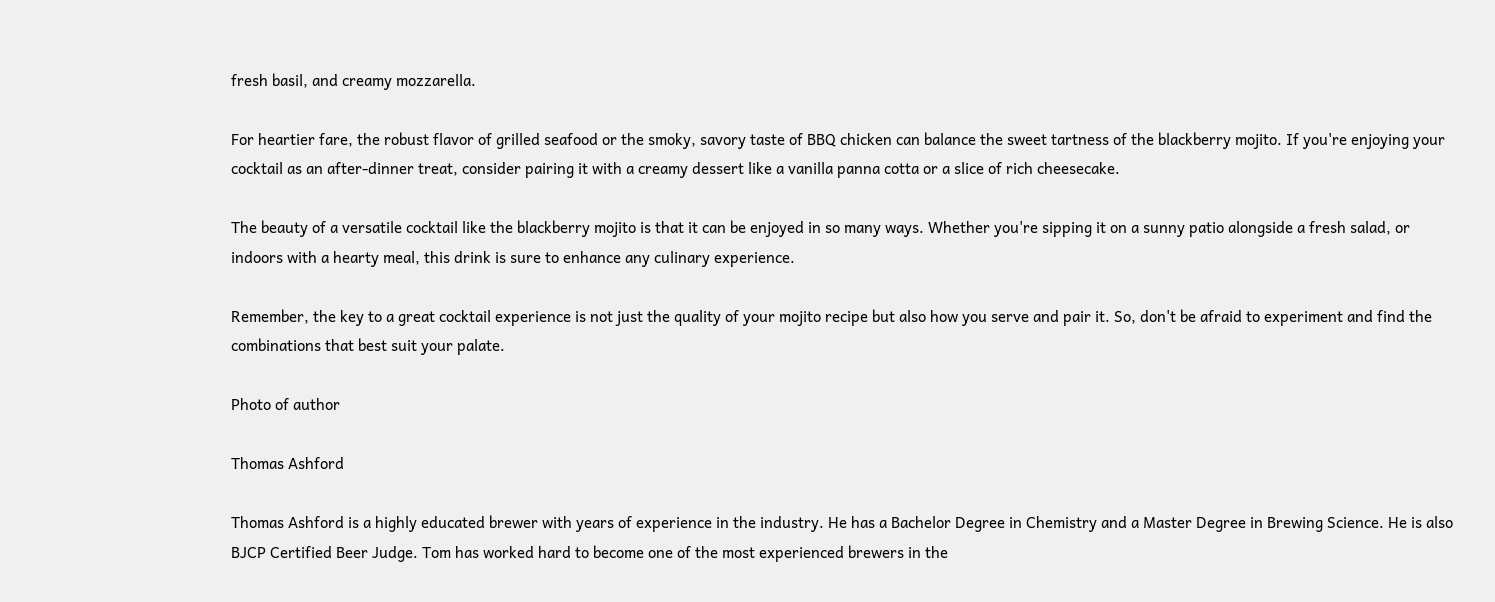fresh basil, and creamy mozzarella.

For heartier fare, the robust flavor of grilled seafood or the smoky, savory taste of BBQ chicken can balance the sweet tartness of the blackberry mojito. If you're enjoying your cocktail as an after-dinner treat, consider pairing it with a creamy dessert like a vanilla panna cotta or a slice of rich cheesecake.

The beauty of a versatile cocktail like the blackberry mojito is that it can be enjoyed in so many ways. Whether you're sipping it on a sunny patio alongside a fresh salad, or indoors with a hearty meal, this drink is sure to enhance any culinary experience.

Remember, the key to a great cocktail experience is not just the quality of your mojito recipe but also how you serve and pair it. So, don't be afraid to experiment and find the combinations that best suit your palate.

Photo of author

Thomas Ashford

Thomas Ashford is a highly educated brewer with years of experience in the industry. He has a Bachelor Degree in Chemistry and a Master Degree in Brewing Science. He is also BJCP Certified Beer Judge. Tom has worked hard to become one of the most experienced brewers in the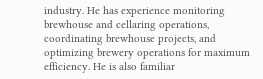industry. He has experience monitoring brewhouse and cellaring operations, coordinating brewhouse projects, and optimizing brewery operations for maximum efficiency. He is also familiar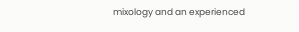mixology and an experienced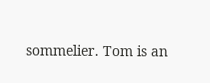sommelier. Tom is an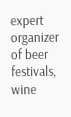expert organizer of beer festivals, wine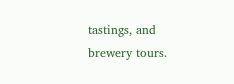tastings, and brewery tours.